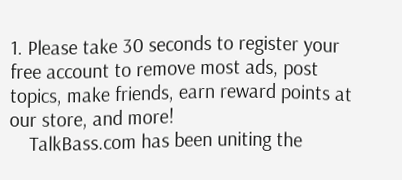1. Please take 30 seconds to register your free account to remove most ads, post topics, make friends, earn reward points at our store, and more!
    TalkBass.com has been uniting the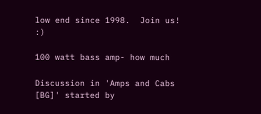low end since 1998.  Join us! :)

100 watt bass amp- how much

Discussion in 'Amps and Cabs [BG]' started by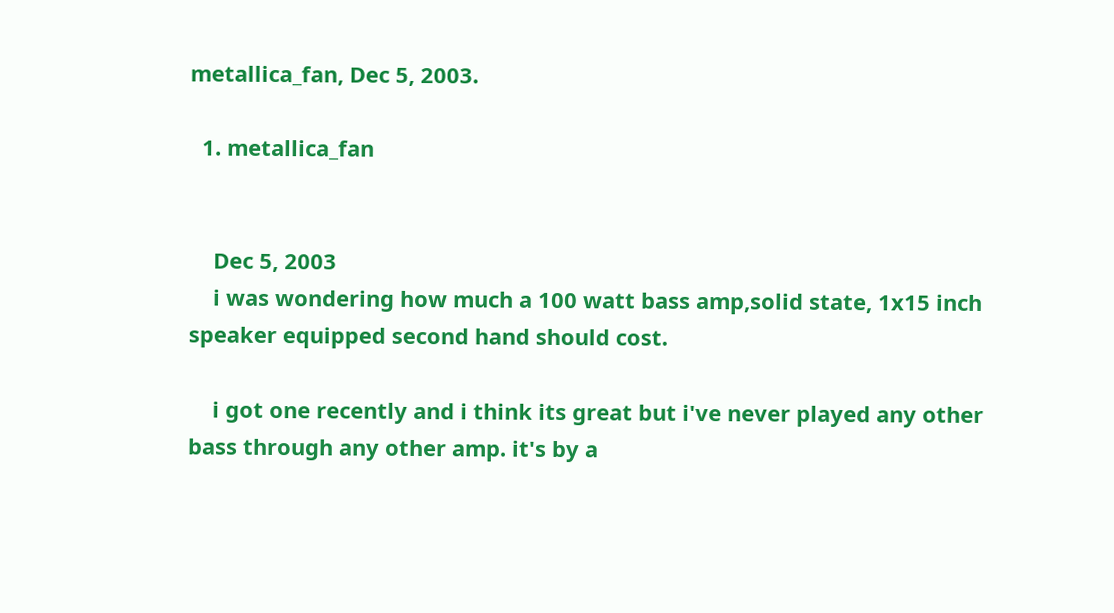metallica_fan, Dec 5, 2003.

  1. metallica_fan


    Dec 5, 2003
    i was wondering how much a 100 watt bass amp,solid state, 1x15 inch speaker equipped second hand should cost.

    i got one recently and i think its great but i've never played any other bass through any other amp. it's by a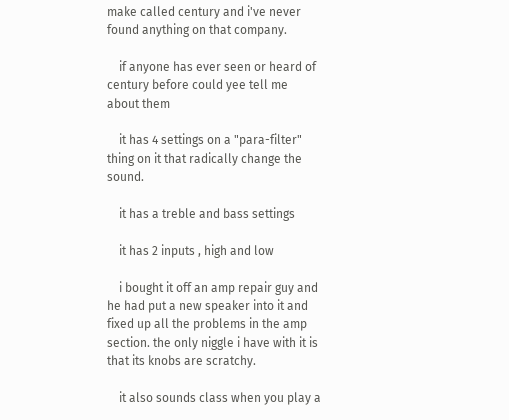make called century and i've never found anything on that company.

    if anyone has ever seen or heard of century before could yee tell me about them

    it has 4 settings on a "para-filter" thing on it that radically change the sound.

    it has a treble and bass settings

    it has 2 inputs , high and low

    i bought it off an amp repair guy and he had put a new speaker into it and fixed up all the problems in the amp section. the only niggle i have with it is that its knobs are scratchy.

    it also sounds class when you play a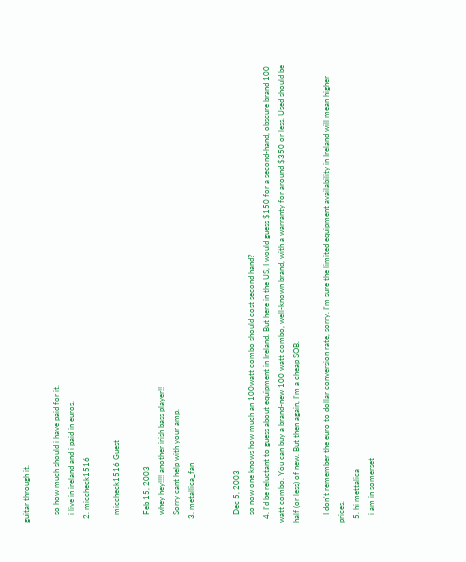guitar through it.

    so how much should i have paid for it.
    i live in ireland and i paid in euros.
  2. miccheck1516

    miccheck1516 Guest

    Feb 15, 2003
    whey hey!!!! another irish bass player!!
    Sorry cant help with your amp.
  3. metallica_fan


    Dec 5, 2003
    so now one knows how much an 100watt combo should cost second hand?
  4. I'd be reluctant to guess about equipment in Ireland. But here in the US, I would guess $150 for a second-hand, obscure brand 100 watt combo. You can buy a brand-new 100 watt combo, well-known brand, with a warranty for around $350 or less. Used should be half (or less) of new. But then again, I'm a cheap SOB.

    I don't remember the euro to dollar conversion rate, sorry. I'm sure the limited equipment availability in Ireland will mean higher prices.
  5. hi mettalica
    i am in somerset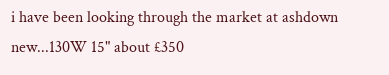i have been looking through the market at ashdown new...130W 15" about £350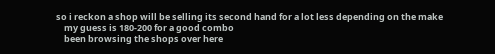so i reckon a shop will be selling its second hand for a lot less depending on the make
    my guess is 180-200 for a good combo
    been browsing the shops over here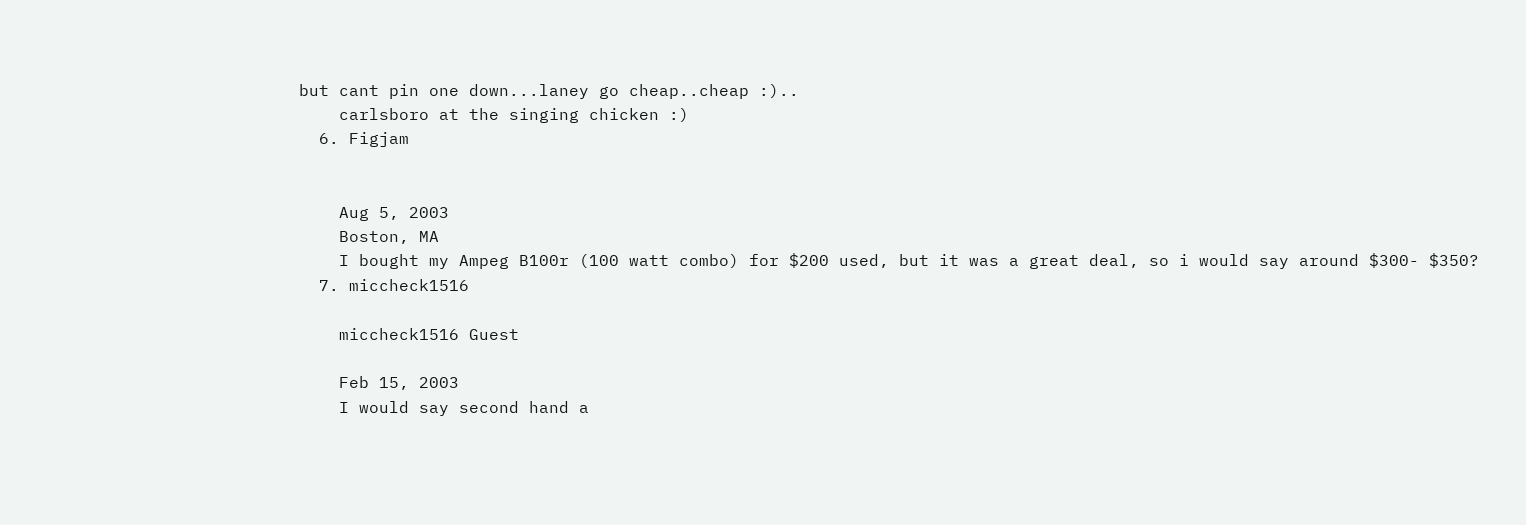but cant pin one down...laney go cheap..cheap :)..
    carlsboro at the singing chicken :)
  6. Figjam


    Aug 5, 2003
    Boston, MA
    I bought my Ampeg B100r (100 watt combo) for $200 used, but it was a great deal, so i would say around $300- $350?
  7. miccheck1516

    miccheck1516 Guest

    Feb 15, 2003
    I would say second hand a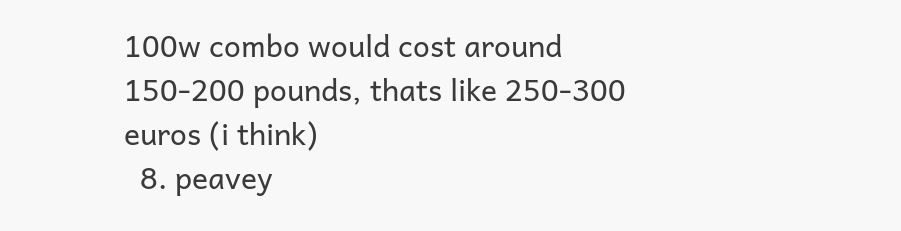100w combo would cost around 150-200 pounds, thats like 250-300 euros (i think)
  8. peavey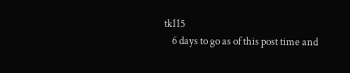tk115
    6 days to go as of this post time and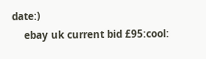date:)
    ebay uk current bid £95:cool: